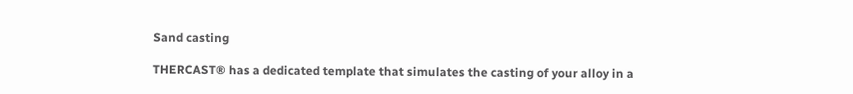Sand casting

THERCAST® has a dedicated template that simulates the casting of your alloy in a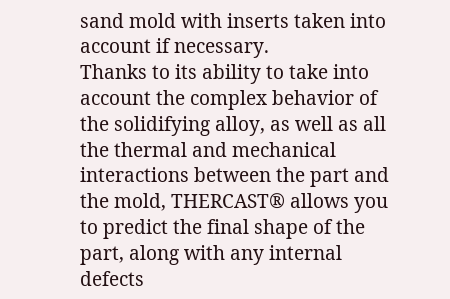sand mold with inserts taken into account if necessary.
Thanks to its ability to take into account the complex behavior of the solidifying alloy, as well as all the thermal and mechanical interactions between the part and the mold, THERCAST® allows you to predict the final shape of the part, along with any internal defects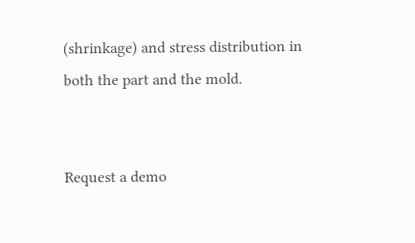(shrinkage) and stress distribution in both the part and the mold.


Request a demo